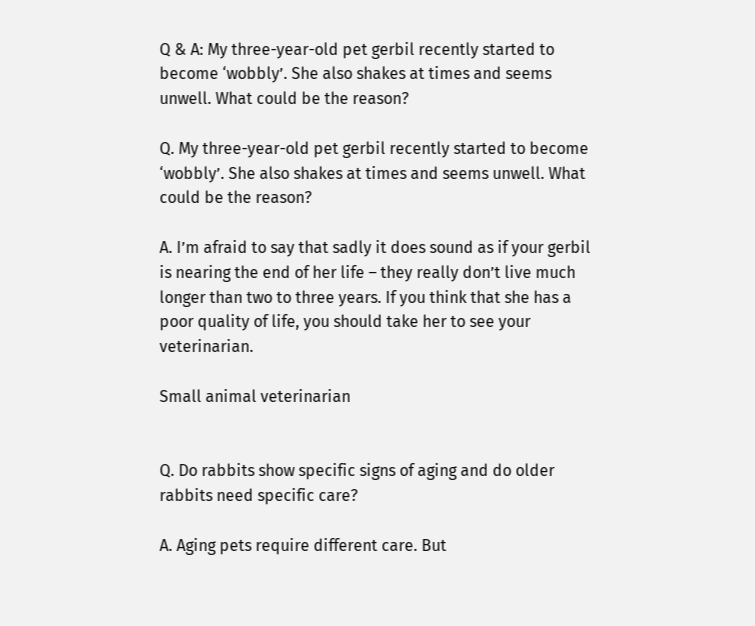Q & A: My three-year-old pet gerbil recently started to become ‘wobbly’. She also shakes at times and seems unwell. What could be the reason?

Q. My three-year-old pet gerbil recently started to become ‘wobbly’. She also shakes at times and seems unwell. What could be the reason?

A. I’m afraid to say that sadly it does sound as if your gerbil is nearing the end of her life – they really don’t live much longer than two to three years. If you think that she has a poor quality of life, you should take her to see your veterinarian.

Small animal veterinarian


Q. Do rabbits show specific signs of aging and do older rabbits need specific care?

A. Aging pets require different care. But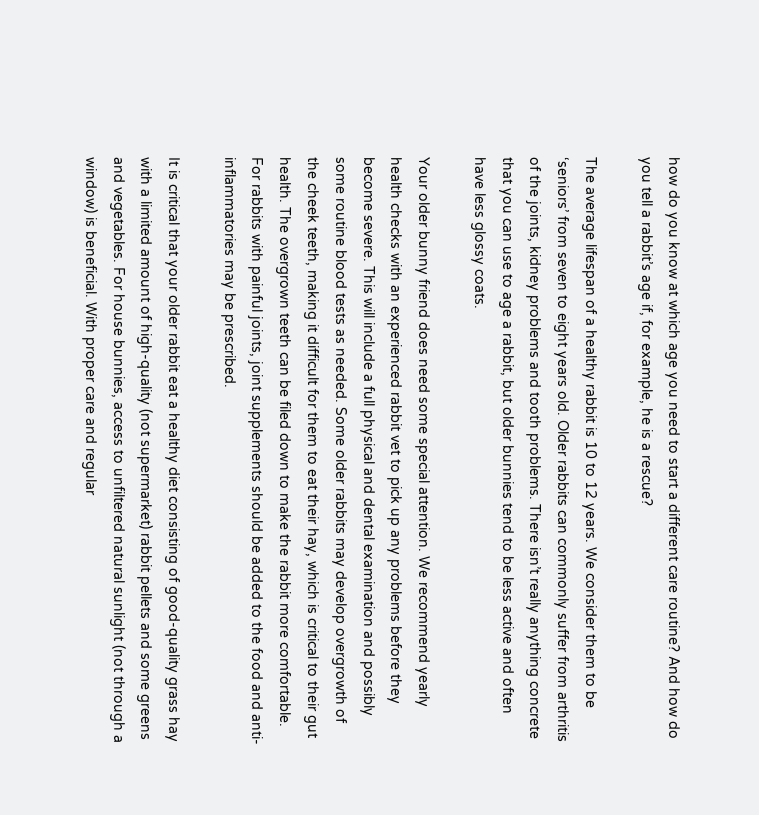how do you know at which age you need to start a different care routine? And how do you tell a rabbit’s age if, for example, he is a rescue?

The average lifespan of a healthy rabbit is 10 to 12 years. We consider them to be ‘seniors’ from seven to eight years old. Older rabbits can commonly suffer from arthritis of the joints, kidney problems and tooth problems. There isn’t really anything concrete that you can use to age a rabbit, but older bunnies tend to be less active and often have less glossy coats.

Your older bunny friend does need some special attention. We recommend yearly health checks with an experienced rabbit vet to pick up any problems before they become severe. This will include a full physical and dental examination and possibly some routine blood tests as needed. Some older rabbits may develop overgrowth of the cheek teeth, making it difficult for them to eat their hay, which is critical to their gut health. The overgrown teeth can be filed down to make the rabbit more comfortable. For rabbits with painful joints, joint supplements should be added to the food and anti-inflammatories may be prescribed.

It is critical that your older rabbit eat a healthy diet consisting of good-quality grass hay with a limited amount of high-quality (not supermarket) rabbit pellets and some greens and vegetables. For house bunnies, access to unfiltered natural sunlight (not through a window) is beneficial. With proper care and regular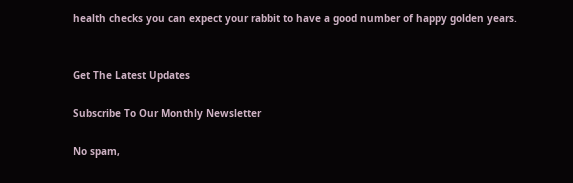health checks you can expect your rabbit to have a good number of happy golden years.


Get The Latest Updates

Subscribe To Our Monthly Newsletter

No spam,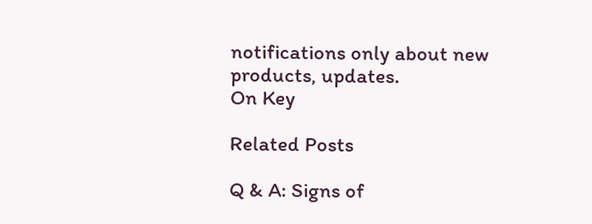notifications only about new products, updates.
On Key

Related Posts

Q & A: Signs of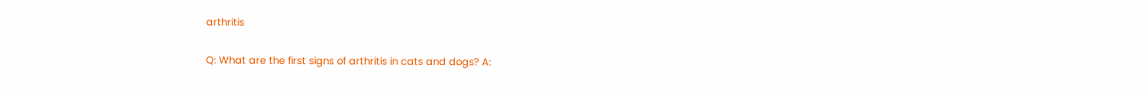arthritis

Q: What are the first signs of arthritis in cats and dogs? A: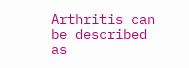Arthritis can be described as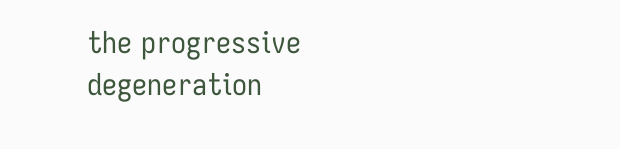the progressive degeneration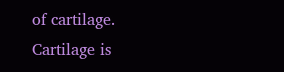of cartilage. Cartilage is